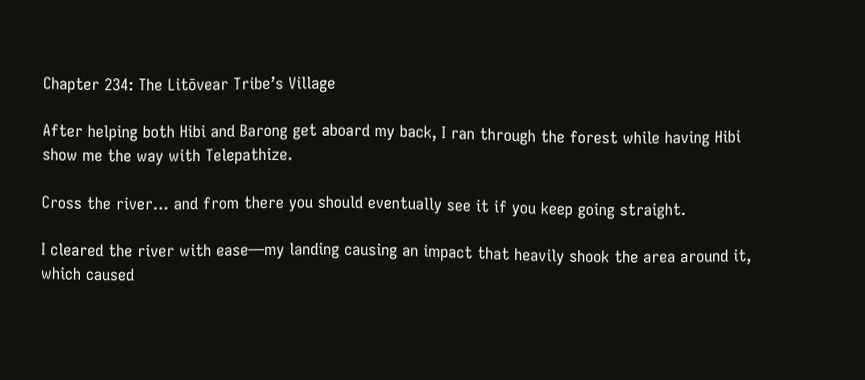Chapter 234: The Litōvear Tribe’s Village

After helping both Hibi and Barong get aboard my back, I ran through the forest while having Hibi show me the way with Telepathize.

Cross the river… and from there you should eventually see it if you keep going straight.

I cleared the river with ease—my landing causing an impact that heavily shook the area around it, which caused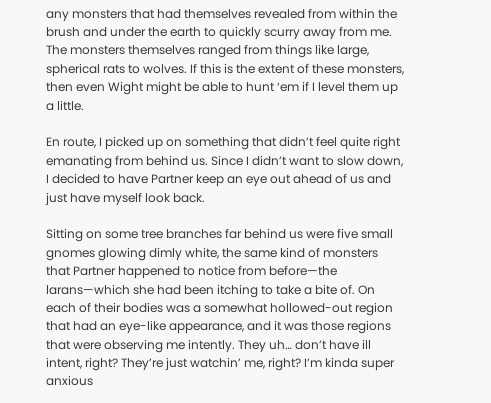any monsters that had themselves revealed from within the brush and under the earth to quickly scurry away from me. The monsters themselves ranged from things like large, spherical rats to wolves. If this is the extent of these monsters, then even Wight might be able to hunt ‘em if I level them up a little.

En route, I picked up on something that didn’t feel quite right emanating from behind us. Since I didn’t want to slow down, I decided to have Partner keep an eye out ahead of us and just have myself look back.

Sitting on some tree branches far behind us were five small gnomes glowing dimly white, the same kind of monsters that Partner happened to notice from before—the larans—which she had been itching to take a bite of. On each of their bodies was a somewhat hollowed-out region that had an eye-like appearance, and it was those regions that were observing me intently. They uh… don’t have ill intent, right? They’re just watchin’ me, right? I’m kinda super anxious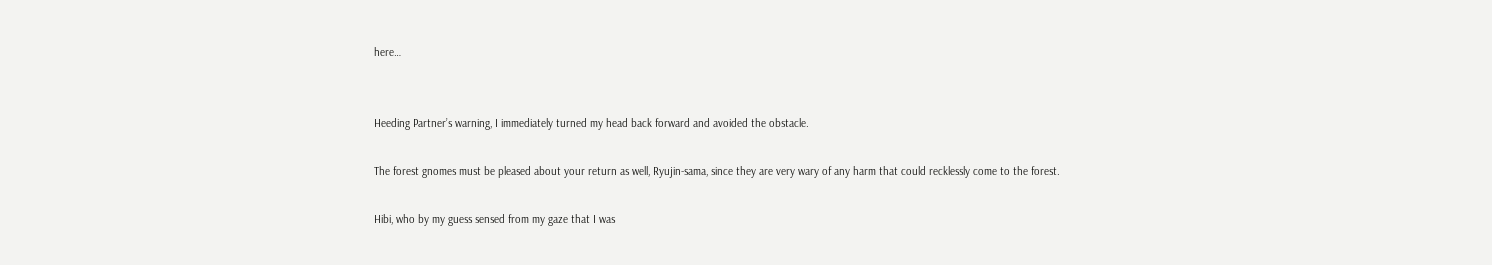here…


Heeding Partner’s warning, I immediately turned my head back forward and avoided the obstacle.

The forest gnomes must be pleased about your return as well, Ryujin-sama, since they are very wary of any harm that could recklessly come to the forest.

Hibi, who by my guess sensed from my gaze that I was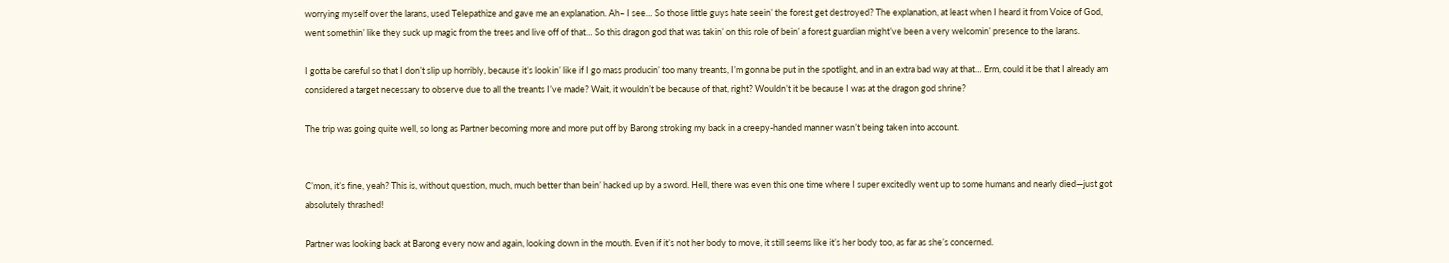worrying myself over the larans, used Telepathize and gave me an explanation. Ah– I see… So those little guys hate seein’ the forest get destroyed? The explanation, at least when I heard it from Voice of God, went somethin’ like they suck up magic from the trees and live off of that… So this dragon god that was takin’ on this role of bein’ a forest guardian might’ve been a very welcomin’ presence to the larans.

I gotta be careful so that I don’t slip up horribly, because it’s lookin’ like if I go mass producin’ too many treants, I’m gonna be put in the spotlight, and in an extra bad way at that… Erm, could it be that I already am considered a target necessary to observe due to all the treants I’ve made? Wait, it wouldn’t be because of that, right? Wouldn’t it be because I was at the dragon god shrine?

The trip was going quite well, so long as Partner becoming more and more put off by Barong stroking my back in a creepy-handed manner wasn’t being taken into account.


C’mon, it’s fine, yeah? This is, without question, much, much better than bein’ hacked up by a sword. Hell, there was even this one time where I super excitedly went up to some humans and nearly died—just got absolutely thrashed!

Partner was looking back at Barong every now and again, looking down in the mouth. Even if it’s not her body to move, it still seems like it’s her body too, as far as she’s concerned.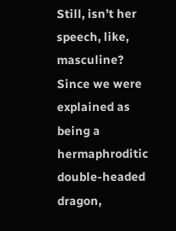Still, isn’t her speech, like, masculine? Since we were explained as being a hermaphroditic double-headed dragon,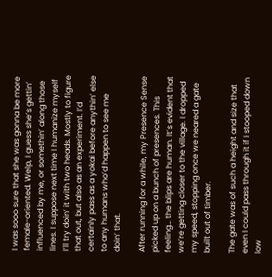I was sooo sure that she was gonna be more female-oriented. Welp, I guess she’s gettin’ influenced by me, or somethin’ along those lines. I suppose next time I humanize myself I’ll try doin’ it with two heads. Mostly to figure that out, but also as an experiment. I’d certainly pass as a yokai before anythin’ else to any humans who’d happen to see me doin’ that.

After running for a while, my Presence Sense picked up on a bunch of presences. This feeling… the blips are human. It’s evident that we’re getting closer to the village. I dropped my speed, stopping once we neared a gate built out of timber.

The gate was of such a height and size that even I could pass through it if I stooped down low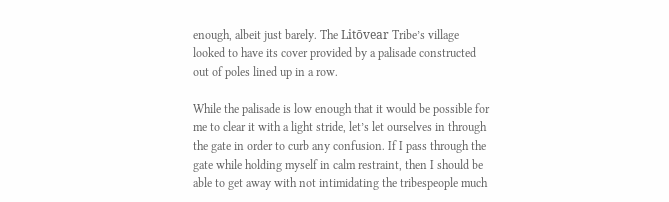enough, albeit just barely. The Litōvear Tribe’s village looked to have its cover provided by a palisade constructed out of poles lined up in a row.

While the palisade is low enough that it would be possible for me to clear it with a light stride, let’s let ourselves in through the gate in order to curb any confusion. If I pass through the gate while holding myself in calm restraint, then I should be able to get away with not intimidating the tribespeople much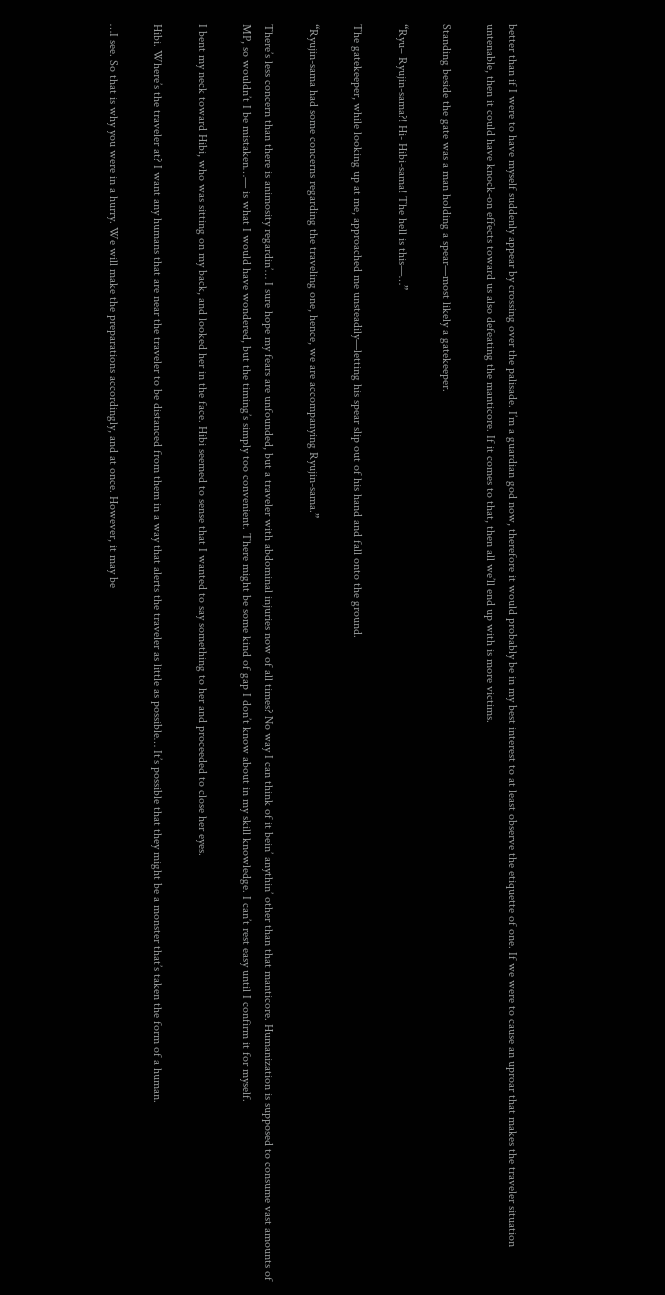better than if I were to have myself suddenly appear by crossing over the palisade. I’m a guardian god now, therefore it would probably be in my best interest to at least observe the etiquette of one. If we were to cause an uproar that makes the traveler situation untenable, then it could have knock-on effects toward us also defeating the manticore. If it comes to that, then all we’ll end up with is more victims.

Standing beside the gate was a man holding a spear—most likely a gatekeeper.

“Ryu– Ryujin-sama?! Hi- Hibi-sama! The hell is this—…”

The gatekeeper, while looking up at me, approached me unsteadily—letting his spear slip out of his hand and fall onto the ground.

“Ryujin-sama had some concerns regarding the traveling one, hence, we are accompanying Ryujin-sama.”

There’s less concern than there is animosity regardin’… I sure hope my fears are unfounded, but a traveler with abdominal injuries now of all times? No way I can think of it bein’ anythin’ other than that manticore. Humanization is supposed to consume vast amounts of MP, so wouldn’t I be mistaken…— is what I would have wondered, but the timing’s simply too convenient. There might be some kind of gap I don’t know about in my skill knowledge. I can’t rest easy until I confirm it for myself.

I bent my neck toward Hibi, who was sitting on my back, and looked her in the face. Hibi seemed to sense that I wanted to say something to her and proceeded to close her eyes.

Hibi. Where’s the traveler at? I want any humans that are near the traveler to be distanced from them in a way that alerts the traveler as little as possible… It’s possible that they might be a monster that’s taken the form of a human.

…I see. So that is why you were in a hurry. We will make the preparations accordingly, and at once. However, it may be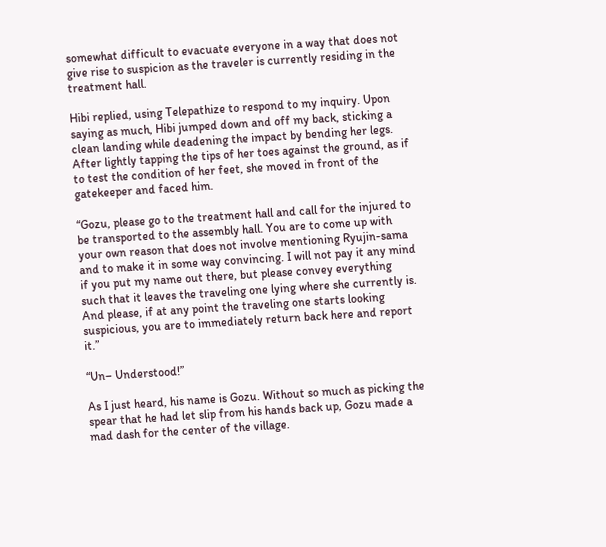somewhat difficult to evacuate everyone in a way that does not give rise to suspicion as the traveler is currently residing in the treatment hall.

Hibi replied, using Telepathize to respond to my inquiry. Upon saying as much, Hibi jumped down and off my back, sticking a clean landing while deadening the impact by bending her legs. After lightly tapping the tips of her toes against the ground, as if to test the condition of her feet, she moved in front of the gatekeeper and faced him.

“Gozu, please go to the treatment hall and call for the injured to be transported to the assembly hall. You are to come up with your own reason that does not involve mentioning Ryujin-sama and to make it in some way convincing. I will not pay it any mind if you put my name out there, but please convey everything such that it leaves the traveling one lying where she currently is. And please, if at any point the traveling one starts looking suspicious, you are to immediately return back here and report it.”

“Un– Understood!”

As I just heard, his name is Gozu. Without so much as picking the spear that he had let slip from his hands back up, Gozu made a mad dash for the center of the village.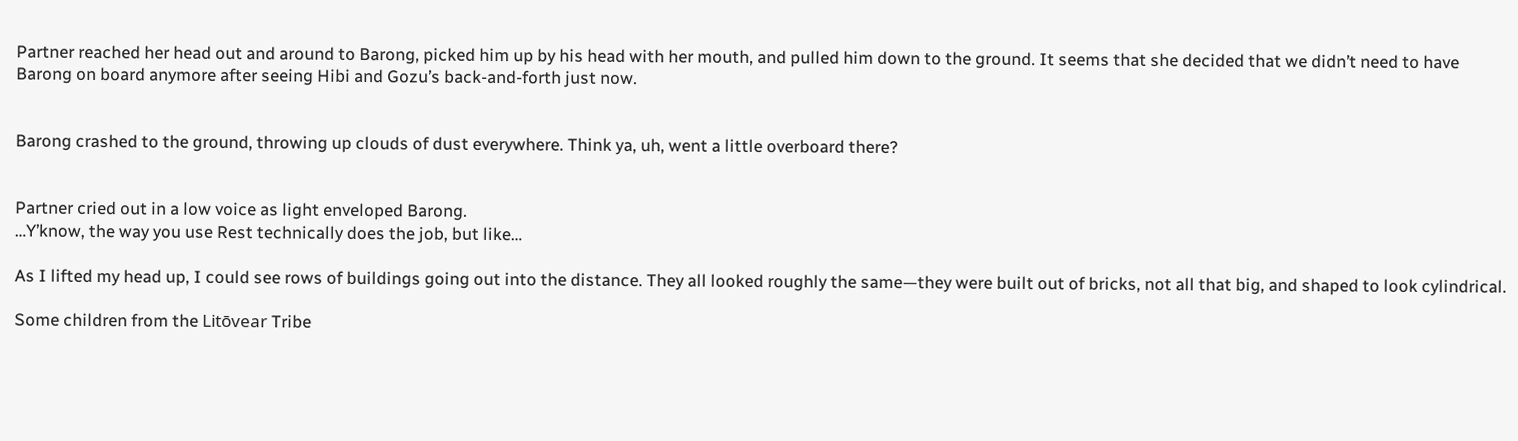Partner reached her head out and around to Barong, picked him up by his head with her mouth, and pulled him down to the ground. It seems that she decided that we didn’t need to have Barong on board anymore after seeing Hibi and Gozu’s back-and-forth just now.


Barong crashed to the ground, throwing up clouds of dust everywhere. Think ya, uh, went a little overboard there?


Partner cried out in a low voice as light enveloped Barong.
…Y’know, the way you use Rest technically does the job, but like…

As I lifted my head up, I could see rows of buildings going out into the distance. They all looked roughly the same—they were built out of bricks, not all that big, and shaped to look cylindrical.

Some children from the Litōvear Tribe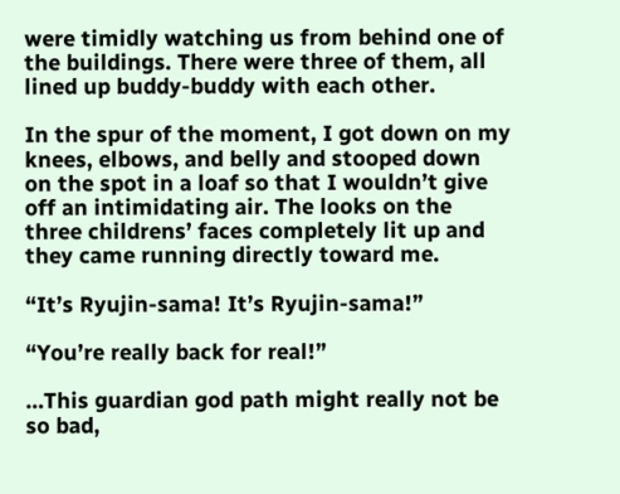were timidly watching us from behind one of the buildings. There were three of them, all lined up buddy-buddy with each other.

In the spur of the moment, I got down on my knees, elbows, and belly and stooped down on the spot in a loaf so that I wouldn’t give off an intimidating air. The looks on the three childrens’ faces completely lit up and they came running directly toward me.

“It’s Ryujin-sama! It’s Ryujin-sama!”

“You’re really back for real!”

…This guardian god path might really not be so bad,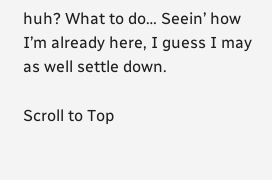huh? What to do… Seein’ how I’m already here, I guess I may as well settle down.

Scroll to Top